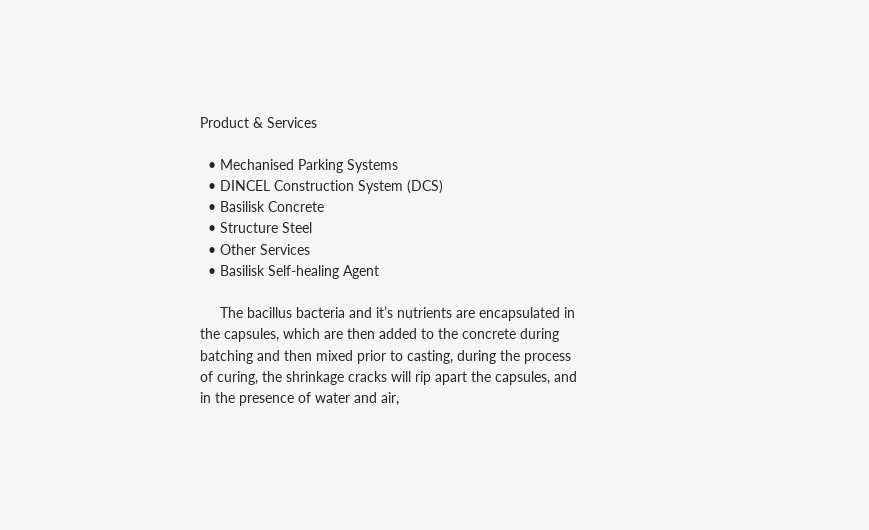Product & Services

  • Mechanised Parking Systems
  • DINCEL Construction System (DCS)
  • Basilisk Concrete
  • Structure Steel
  • Other Services
  • Basilisk Self-healing Agent

     The bacillus bacteria and it’s nutrients are encapsulated in the capsules, which are then added to the concrete during batching and then mixed prior to casting, during the process of curing, the shrinkage cracks will rip apart the capsules, and in the presence of water and air,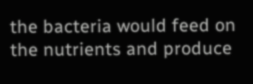the bacteria would feed on the nutrients and produce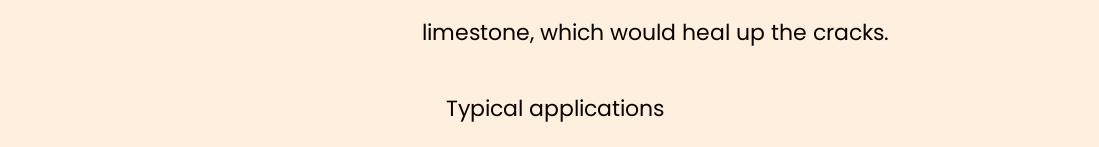limestone, which would heal up the cracks.

    Typical applications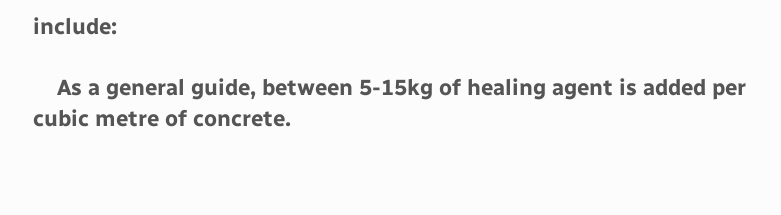include:

    As a general guide, between 5-15kg of healing agent is added per cubic metre of concrete.